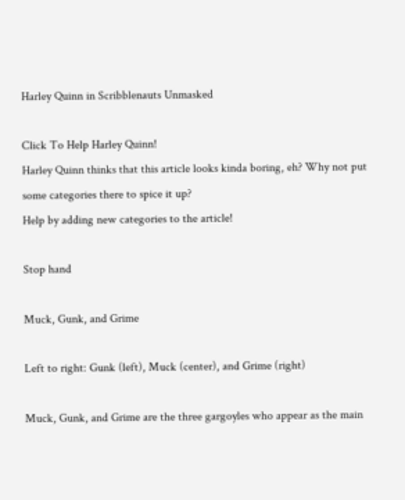Harley Quinn in Scribblenauts Unmasked

Click To Help Harley Quinn!
Harley Quinn thinks that this article looks kinda boring, eh? Why not put some categories there to spice it up?
Help by adding new categories to the article!

Stop hand

Muck, Gunk, and Grime

Left to right: Gunk (left), Muck (center), and Grime (right)

Muck, Gunk, and Grime are the three gargoyles who appear as the main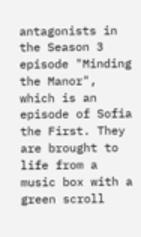antagonists in the Season 3 episode "Minding the Manor", which is an episode of Sofia the First. They are brought to life from a music box with a green scroll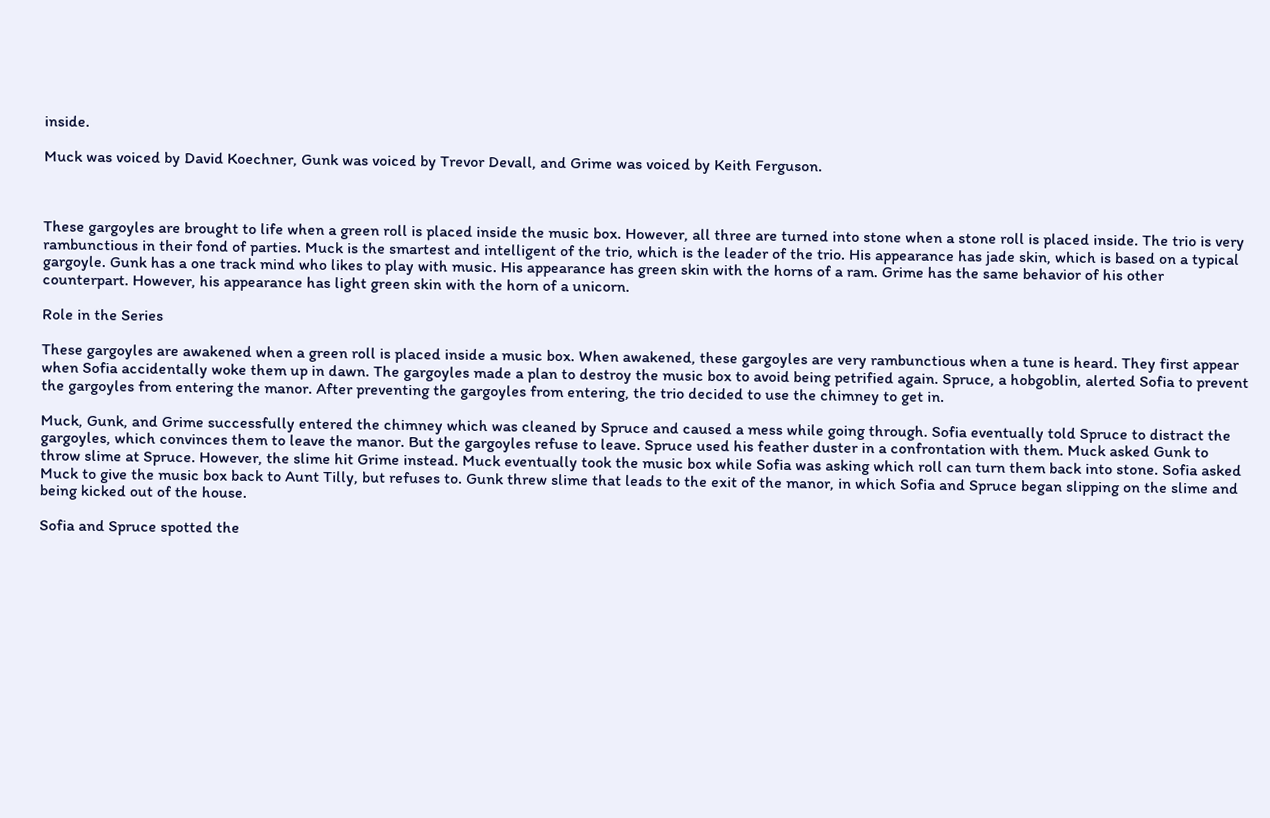inside.

Muck was voiced by David Koechner, Gunk was voiced by Trevor Devall, and Grime was voiced by Keith Ferguson.



These gargoyles are brought to life when a green roll is placed inside the music box. However, all three are turned into stone when a stone roll is placed inside. The trio is very rambunctious in their fond of parties. Muck is the smartest and intelligent of the trio, which is the leader of the trio. His appearance has jade skin, which is based on a typical gargoyle. Gunk has a one track mind who likes to play with music. His appearance has green skin with the horns of a ram. Grime has the same behavior of his other counterpart. However, his appearance has light green skin with the horn of a unicorn.

Role in the Series

These gargoyles are awakened when a green roll is placed inside a music box. When awakened, these gargoyles are very rambunctious when a tune is heard. They first appear when Sofia accidentally woke them up in dawn. The gargoyles made a plan to destroy the music box to avoid being petrified again. Spruce, a hobgoblin, alerted Sofia to prevent the gargoyles from entering the manor. After preventing the gargoyles from entering, the trio decided to use the chimney to get in.

Muck, Gunk, and Grime successfully entered the chimney which was cleaned by Spruce and caused a mess while going through. Sofia eventually told Spruce to distract the gargoyles, which convinces them to leave the manor. But the gargoyles refuse to leave. Spruce used his feather duster in a confrontation with them. Muck asked Gunk to throw slime at Spruce. However, the slime hit Grime instead. Muck eventually took the music box while Sofia was asking which roll can turn them back into stone. Sofia asked Muck to give the music box back to Aunt Tilly, but refuses to. Gunk threw slime that leads to the exit of the manor, in which Sofia and Spruce began slipping on the slime and being kicked out of the house.

Sofia and Spruce spotted the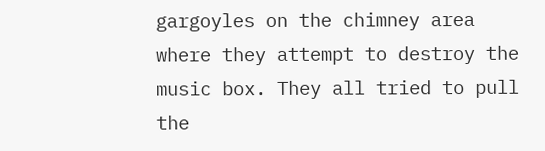gargoyles on the chimney area where they attempt to destroy the music box. They all tried to pull the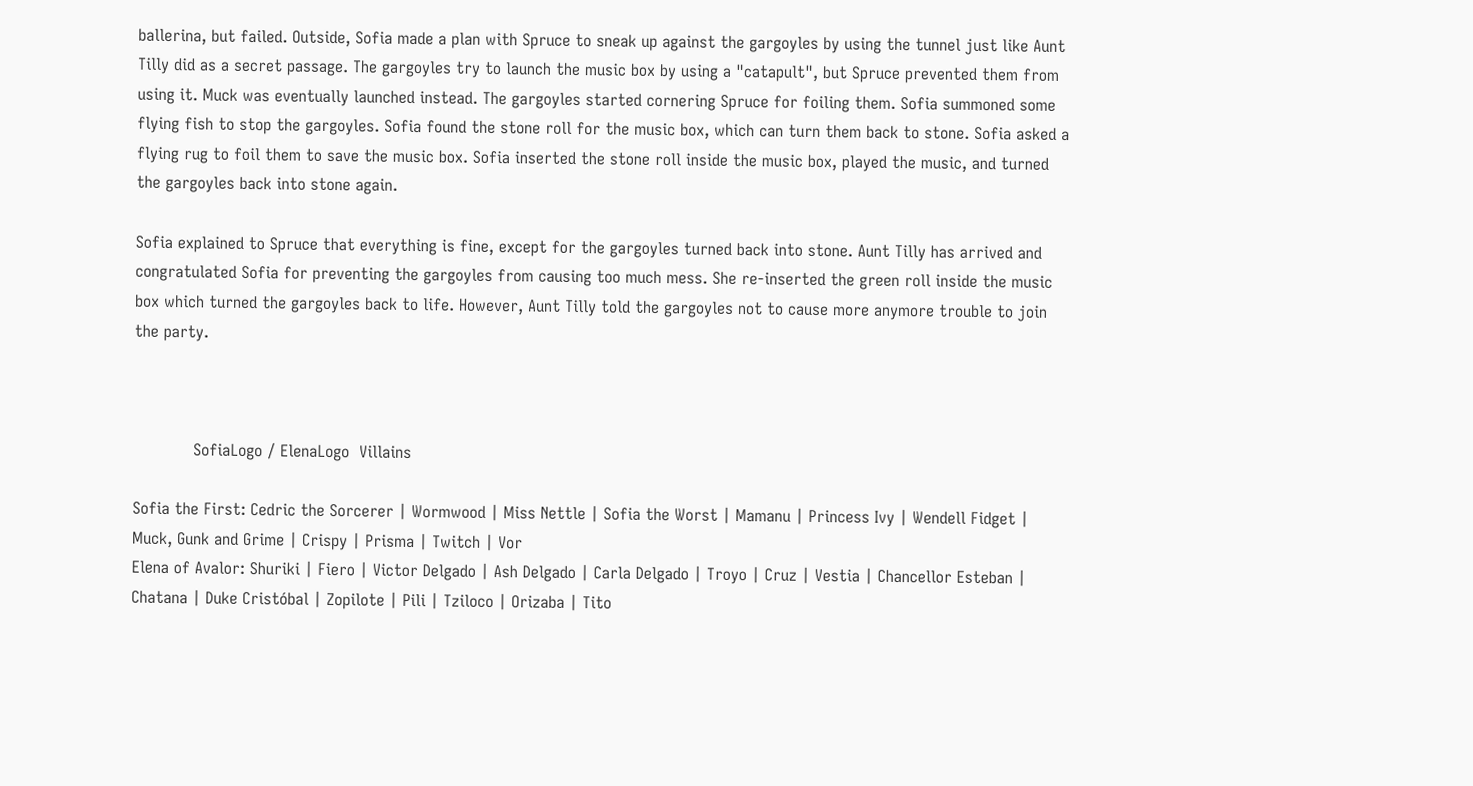ballerina, but failed. Outside, Sofia made a plan with Spruce to sneak up against the gargoyles by using the tunnel just like Aunt Tilly did as a secret passage. The gargoyles try to launch the music box by using a "catapult", but Spruce prevented them from using it. Muck was eventually launched instead. The gargoyles started cornering Spruce for foiling them. Sofia summoned some flying fish to stop the gargoyles. Sofia found the stone roll for the music box, which can turn them back to stone. Sofia asked a flying rug to foil them to save the music box. Sofia inserted the stone roll inside the music box, played the music, and turned the gargoyles back into stone again.

Sofia explained to Spruce that everything is fine, except for the gargoyles turned back into stone. Aunt Tilly has arrived and congratulated Sofia for preventing the gargoyles from causing too much mess. She re-inserted the green roll inside the music box which turned the gargoyles back to life. However, Aunt Tilly told the gargoyles not to cause more anymore trouble to join the party.



            SofiaLogo / ElenaLogo  Villains

Sofia the First: Cedric the Sorcerer | Wormwood | Miss Nettle | Sofia the Worst | Mamanu | Princess Ivy | Wendell Fidget | Muck, Gunk and Grime | Crispy | Prisma | Twitch | Vor
Elena of Avalor: Shuriki | Fiero | Victor Delgado | Ash Delgado | Carla Delgado | Troyo | Cruz | Vestia | Chancellor Esteban | Chatana | Duke Cristóbal | Zopilote | Pili | Tziloco | Orizaba | Tito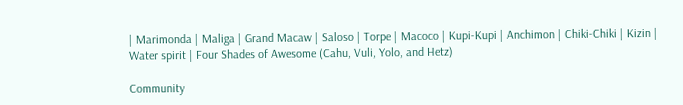| Marimonda | Maliga | Grand Macaw | Saloso | Torpe | Macoco | Kupi-Kupi | Anchimon | Chiki-Chiki | Kizin | Water spirit | Four Shades of Awesome (Cahu, Vuli, Yolo, and Hetz)

Community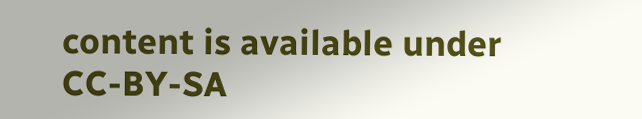content is available under CC-BY-SA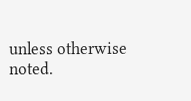unless otherwise noted.